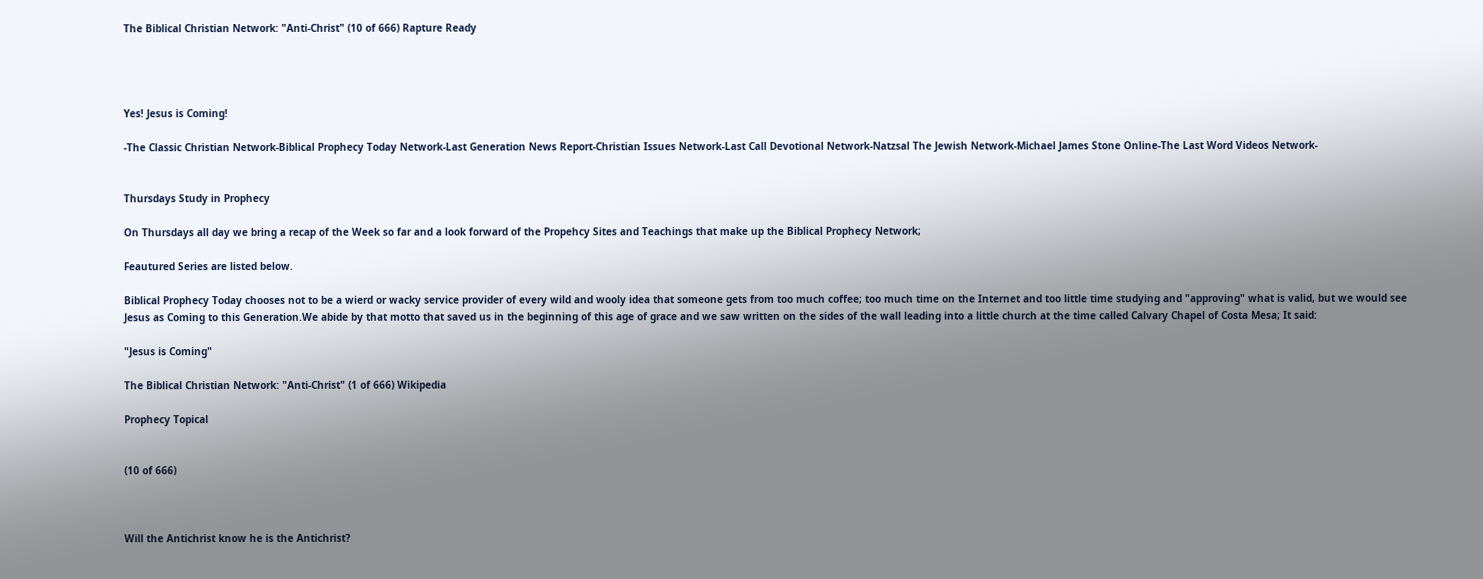The Biblical Christian Network: "Anti-Christ" (10 of 666) Rapture Ready




Yes! Jesus is Coming!

-The Classic Christian Network-Biblical Prophecy Today Network-Last Generation News Report-Christian Issues Network-Last Call Devotional Network-Natzsal The Jewish Network-Michael James Stone Online-The Last Word Videos Network-


Thursdays Study in Prophecy

On Thursdays all day we bring a recap of the Week so far and a look forward of the Propehcy Sites and Teachings that make up the Biblical Prophecy Network;

Feautured Series are listed below.

Biblical Prophecy Today chooses not to be a wierd or wacky service provider of every wild and wooly idea that someone gets from too much coffee; too much time on the Internet and too little time studying and "approving" what is valid, but we would see Jesus as Coming to this Generation.We abide by that motto that saved us in the beginning of this age of grace and we saw written on the sides of the wall leading into a little church at the time called Calvary Chapel of Costa Mesa; It said:

"Jesus is Coming"

The Biblical Christian Network: "Anti-Christ" (1 of 666) Wikipedia

Prophecy Topical


(10 of 666)



Will the Antichrist know he is the Antichrist?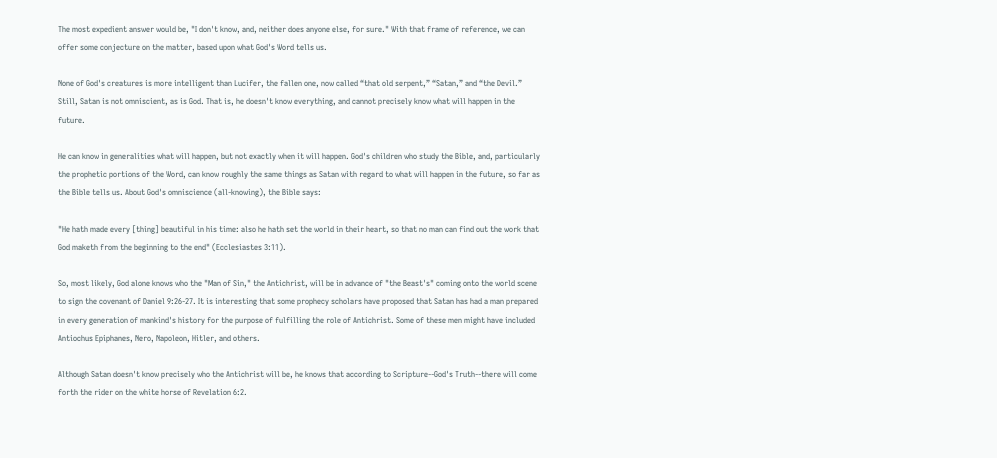The most expedient answer would be, "I don't know, and, neither does anyone else, for sure." With that frame of reference, we can offer some conjecture on the matter, based upon what God's Word tells us.

None of God's creatures is more intelligent than Lucifer, the fallen one, now called “that old serpent,” “Satan,” and “the Devil.” Still, Satan is not omniscient, as is God. That is, he doesn't know everything, and cannot precisely know what will happen in the future.

He can know in generalities what will happen, but not exactly when it will happen. God's children who study the Bible, and, particularly the prophetic portions of the Word, can know roughly the same things as Satan with regard to what will happen in the future, so far as the Bible tells us. About God's omniscience (all-knowing), the Bible says:

"He hath made every [thing] beautiful in his time: also he hath set the world in their heart, so that no man can find out the work that God maketh from the beginning to the end" (Ecclesiastes 3:11).

So, most likely, God alone knows who the "Man of Sin," the Antichrist, will be in advance of "the Beast's" coming onto the world scene to sign the covenant of Daniel 9:26-27. It is interesting that some prophecy scholars have proposed that Satan has had a man prepared in every generation of mankind's history for the purpose of fulfilling the role of Antichrist. Some of these men might have included Antiochus Epiphanes, Nero, Napoleon, Hitler, and others.

Although Satan doesn't know precisely who the Antichrist will be, he knows that according to Scripture--God's Truth--there will come forth the rider on the white horse of Revelation 6:2.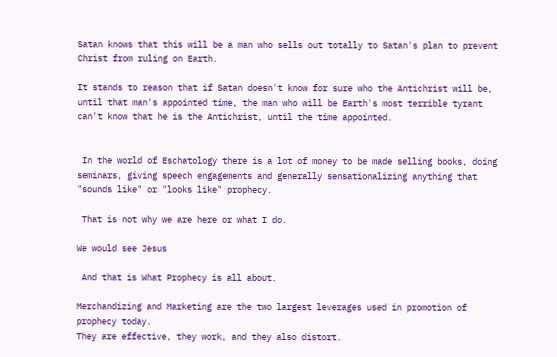Satan knows that this will be a man who sells out totally to Satan's plan to prevent Christ from ruling on Earth.

It stands to reason that if Satan doesn't know for sure who the Antichrist will be, until that man's appointed time, the man who will be Earth's most terrible tyrant can't know that he is the Antichrist, until the time appointed.


 In the world of Eschatology there is a lot of money to be made selling books, doing seminars, giving speech engagements and generally sensationalizing anything that "sounds like" or "looks like" prophecy.

 That is not why we are here or what I do.

We would see Jesus

 And that is What Prophecy is all about.

Merchandizing and Marketing are the two largest leverages used in promotion of prophecy today.
They are effective, they work, and they also distort.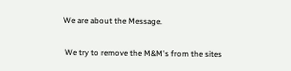We are about the Message.

 We try to remove the M&M's from the sites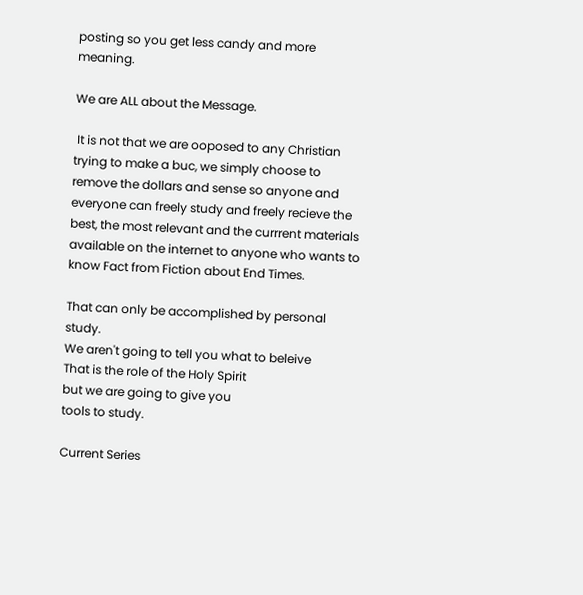posting so you get less candy and more meaning.

We are ALL about the Message.

 It is not that we are ooposed to any Christian trying to make a buc, we simply choose to remove the dollars and sense so anyone and everyone can freely study and freely recieve the best, the most relevant and the currrent materials available on the internet to anyone who wants to know Fact from Fiction about End Times.

That can only be accomplished by personal study.
We aren't going to tell you what to beleive
That is the role of the Holy Spirit
but we are going to give you
tools to study.

Current Series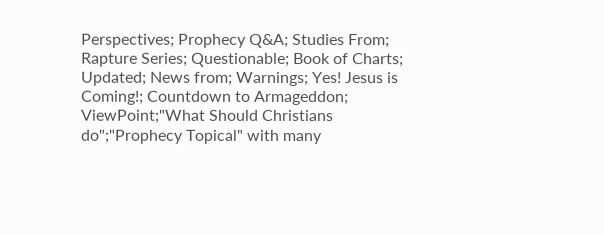Perspectives; Prophecy Q&A; Studies From; Rapture Series; Questionable; Book of Charts; Updated; News from; Warnings; Yes! Jesus is Coming!; Countdown to Armageddon; ViewPoint;"What Should Christians do";"Prophecy Topical" with many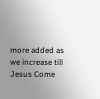more added as we increase till Jesus Come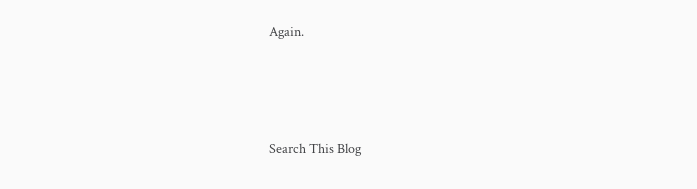Again.





Search This Blog